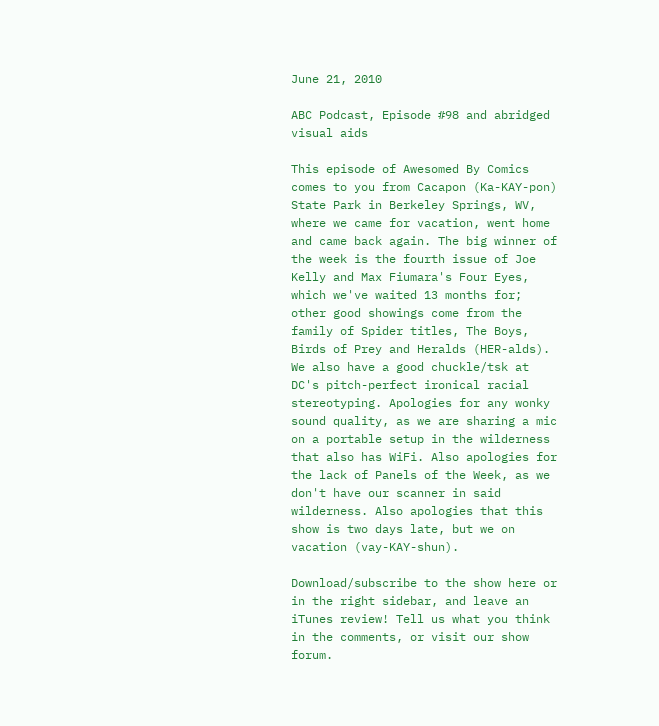June 21, 2010

ABC Podcast, Episode #98 and abridged visual aids

This episode of Awesomed By Comics comes to you from Cacapon (Ka-KAY-pon) State Park in Berkeley Springs, WV, where we came for vacation, went home and came back again. The big winner of the week is the fourth issue of Joe Kelly and Max Fiumara's Four Eyes, which we've waited 13 months for; other good showings come from the family of Spider titles, The Boys, Birds of Prey and Heralds (HER-alds). We also have a good chuckle/tsk at DC's pitch-perfect ironical racial stereotyping. Apologies for any wonky sound quality, as we are sharing a mic on a portable setup in the wilderness that also has WiFi. Also apologies for the lack of Panels of the Week, as we don't have our scanner in said wilderness. Also apologies that this show is two days late, but we on vacation (vay-KAY-shun).

Download/subscribe to the show here or in the right sidebar, and leave an iTunes review! Tell us what you think in the comments, or visit our show forum.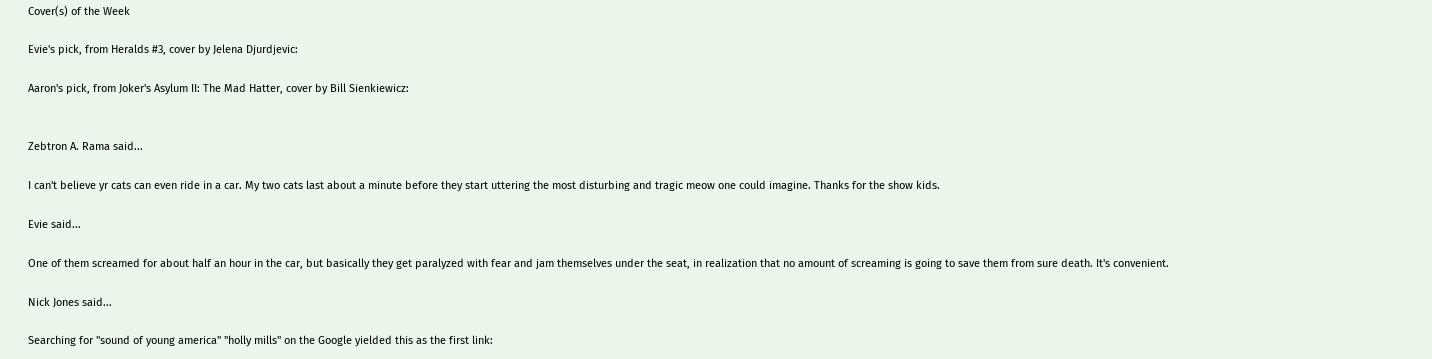Cover(s) of the Week

Evie's pick, from Heralds #3, cover by Jelena Djurdjevic:

Aaron's pick, from Joker's Asylum II: The Mad Hatter, cover by Bill Sienkiewicz:


Zebtron A. Rama said...

I can't believe yr cats can even ride in a car. My two cats last about a minute before they start uttering the most disturbing and tragic meow one could imagine. Thanks for the show kids.

Evie said...

One of them screamed for about half an hour in the car, but basically they get paralyzed with fear and jam themselves under the seat, in realization that no amount of screaming is going to save them from sure death. It's convenient.

Nick Jones said...

Searching for "sound of young america" "holly mills" on the Google yielded this as the first link: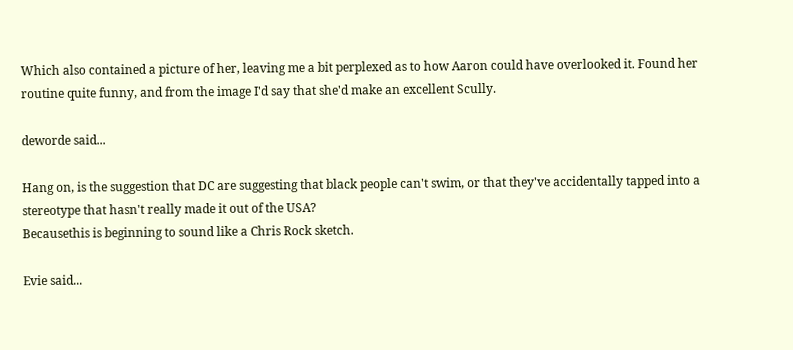Which also contained a picture of her, leaving me a bit perplexed as to how Aaron could have overlooked it. Found her routine quite funny, and from the image I'd say that she'd make an excellent Scully.

deworde said...

Hang on, is the suggestion that DC are suggesting that black people can't swim, or that they've accidentally tapped into a stereotype that hasn't really made it out of the USA?
Becausethis is beginning to sound like a Chris Rock sketch.

Evie said...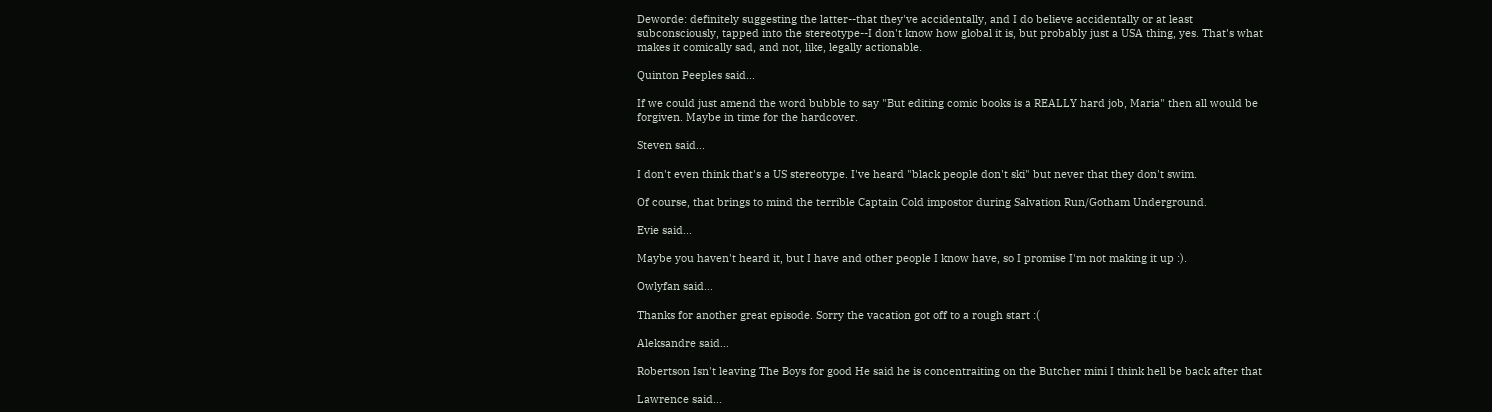Deworde: definitely suggesting the latter--that they've accidentally, and I do believe accidentally or at least subconsciously, tapped into the stereotype--I don't know how global it is, but probably just a USA thing, yes. That's what makes it comically sad, and not, like, legally actionable.

Quinton Peeples said...

If we could just amend the word bubble to say "But editing comic books is a REALLY hard job, Maria" then all would be forgiven. Maybe in time for the hardcover.

Steven said...

I don't even think that's a US stereotype. I've heard "black people don't ski" but never that they don't swim.

Of course, that brings to mind the terrible Captain Cold impostor during Salvation Run/Gotham Underground.

Evie said...

Maybe you haven't heard it, but I have and other people I know have, so I promise I'm not making it up :).

Owlyfan said...

Thanks for another great episode. Sorry the vacation got off to a rough start :(

Aleksandre said...

Robertson Isn't leaving The Boys for good He said he is concentraiting on the Butcher mini I think hell be back after that

Lawrence said...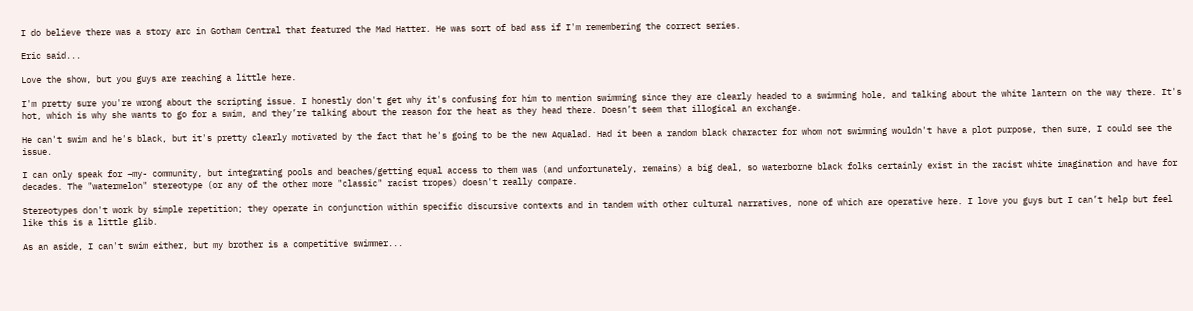I do believe there was a story arc in Gotham Central that featured the Mad Hatter. He was sort of bad ass if I'm remembering the correct series.

Eric said...

Love the show, but you guys are reaching a little here.

I'm pretty sure you're wrong about the scripting issue. I honestly don't get why it's confusing for him to mention swimming since they are clearly headed to a swimming hole, and talking about the white lantern on the way there. It's hot, which is why she wants to go for a swim, and they’re talking about the reason for the heat as they head there. Doesn’t seem that illogical an exchange.

He can't swim and he's black, but it's pretty clearly motivated by the fact that he's going to be the new Aqualad. Had it been a random black character for whom not swimming wouldn't have a plot purpose, then sure, I could see the issue.

I can only speak for –my- community, but integrating pools and beaches/getting equal access to them was (and unfortunately, remains) a big deal, so waterborne black folks certainly exist in the racist white imagination and have for decades. The "watermelon" stereotype (or any of the other more "classic" racist tropes) doesn't really compare.

Stereotypes don't work by simple repetition; they operate in conjunction within specific discursive contexts and in tandem with other cultural narratives, none of which are operative here. I love you guys but I can’t help but feel like this is a little glib.

As an aside, I can't swim either, but my brother is a competitive swimmer...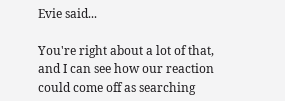Evie said...

You're right about a lot of that, and I can see how our reaction could come off as searching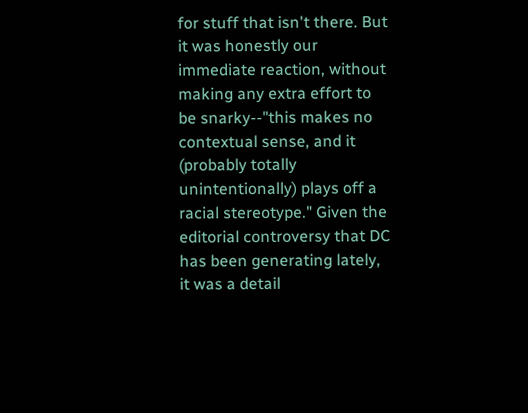for stuff that isn't there. But it was honestly our immediate reaction, without making any extra effort to be snarky--"this makes no contextual sense, and it (probably totally unintentionally) plays off a racial stereotype." Given the editorial controversy that DC has been generating lately, it was a detail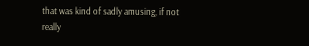that was kind of sadly amusing, if not really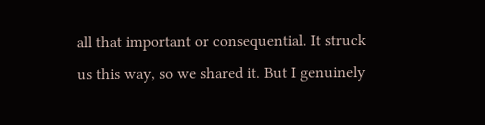all that important or consequential. It struck us this way, so we shared it. But I genuinely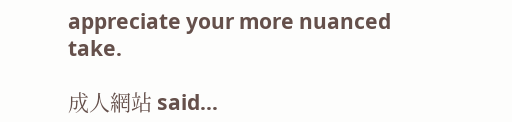appreciate your more nuanced take.

成人網站 said...